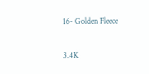16- Golden Fleece

3.4K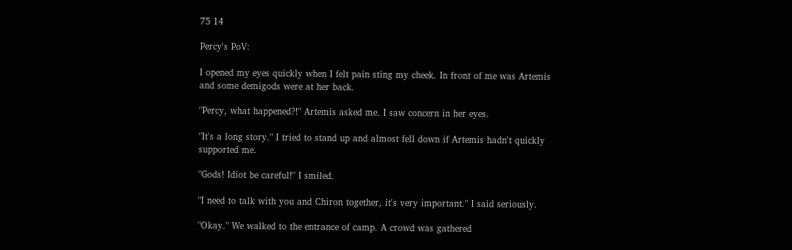75 14

Percy's PoV:

I opened my eyes quickly when I felt pain sting my cheek. In front of me was Artemis and some demigods were at her back.

"Percy, what happened?!" Artemis asked me. I saw concern in her eyes.

"It's a long story." I tried to stand up and almost fell down if Artemis hadn't quickly supported me.

"Gods! Idiot be careful!" I smiled.

"I need to talk with you and Chiron together, it's very important." I said seriously.

"Okay." We walked to the entrance of camp. A crowd was gathered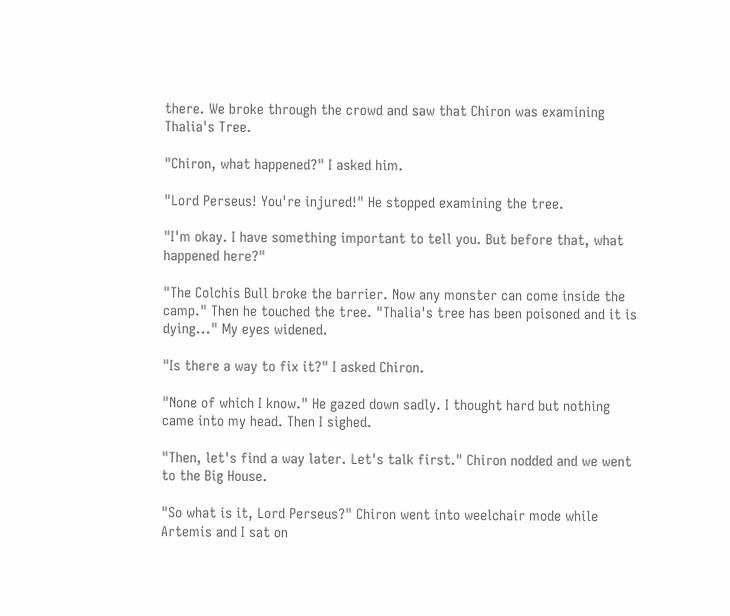there. We broke through the crowd and saw that Chiron was examining Thalia's Tree.

"Chiron, what happened?" I asked him.

"Lord Perseus! You're injured!" He stopped examining the tree.

"I'm okay. I have something important to tell you. But before that, what happened here?"

"The Colchis Bull broke the barrier. Now any monster can come inside the camp." Then he touched the tree. "Thalia's tree has been poisoned and it is dying..." My eyes widened.

"Is there a way to fix it?" I asked Chiron.

"None of which I know." He gazed down sadly. I thought hard but nothing came into my head. Then I sighed.

"Then, let's find a way later. Let's talk first." Chiron nodded and we went to the Big House.

"So what is it, Lord Perseus?" Chiron went into weelchair mode while Artemis and I sat on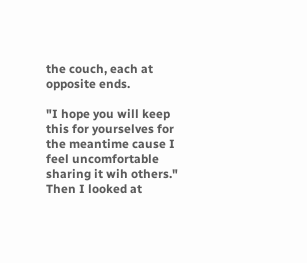the couch, each at opposite ends.

"I hope you will keep this for yourselves for the meantime cause I feel uncomfortable sharing it wih others." Then I looked at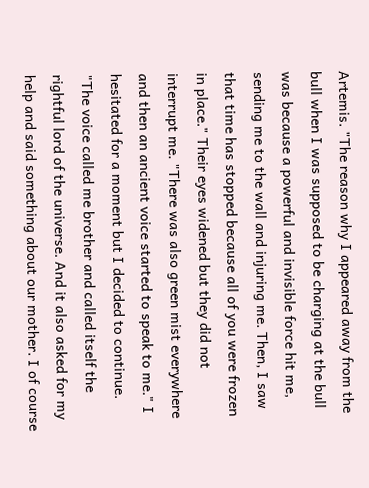Artemis. "The reason why I appeared away from the bull when I was supposed to be charging at the bull was because a powerful and invisible force hit me, sending me to the wall and injuring me. Then, I saw that time has stopped because all of you were frozen in place." Their eyes widened but they did not interrupt me. "There was also green mist everywhere and then an ancient voice started to speak to me." I hesitated for a moment but I decided to continue. "The voice called me brother and called itself the rightful lord of the universe. And it also asked for my help and said something about our mother. I of course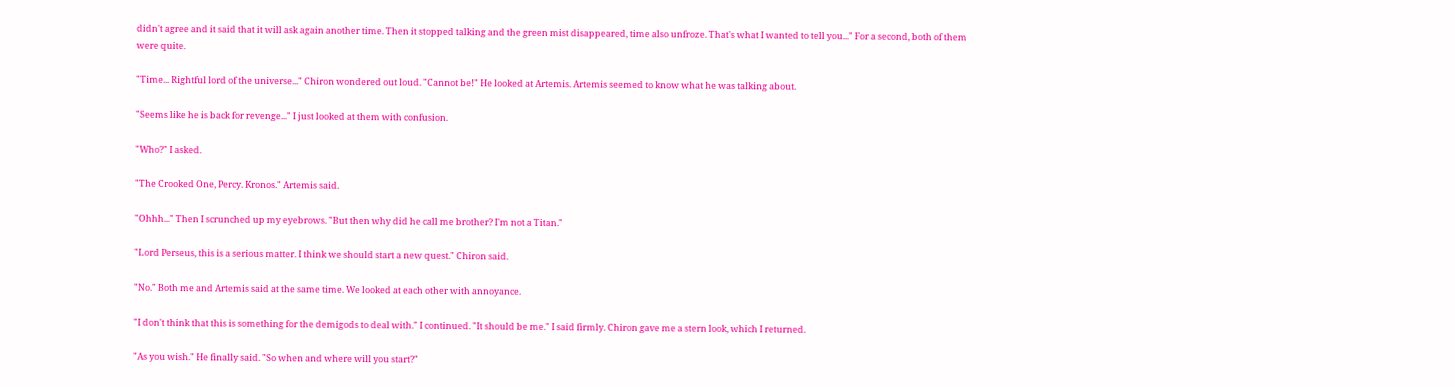didn't agree and it said that it will ask again another time. Then it stopped talking and the green mist disappeared, time also unfroze. That's what I wanted to tell you..." For a second, both of them were quite.

"Time... Rightful lord of the universe..." Chiron wondered out loud. "Cannot be!" He looked at Artemis. Artemis seemed to know what he was talking about.

"Seems like he is back for revenge..." I just looked at them with confusion.

"Who?" I asked.

"The Crooked One, Percy. Kronos." Artemis said.

"Ohhh..." Then I scrunched up my eyebrows. "But then why did he call me brother? I'm not a Titan."

"Lord Perseus, this is a serious matter. I think we should start a new quest." Chiron said.

"No." Both me and Artemis said at the same time. We looked at each other with annoyance.

"I don't think that this is something for the demigods to deal with." I continued. "It should be me." I said firmly. Chiron gave me a stern look, which I returned.

"As you wish." He finally said. "So when and where will you start?"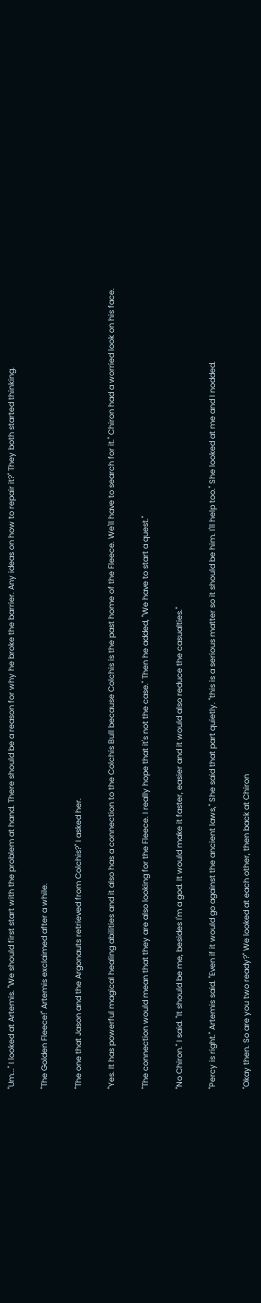"Um..." I looked at Artemis. "We should first start with the problem at hand. There should be a reason for why he broke the barrier. Any ideas on how to repair it?" They both started thinking.

"The Golden Fleece!" Artemis exclaimed after a while.

"The one that Jason and the Argonauts retrieved from Colchis?" I asked her.

"Yes. It has powerful magical healing abilities and it also has a connection to the Colchis Bull because Colchis is the past home of the Fleece. We'll have to search for it." Chiron had a worried look on his face.

"The connection would mean that they are also looking for the Fleece. I really hope that it's not the case." Then he added, "We have to start a quest."

"No Chiron." I said. "It should be me, besides I'm a god. It would make it faster, easier and it would also reduce the casualties."

"Percy is right." Artemis said. "Even if it would go against the ancient laws," She said that part quietly. "this is a serious matter so it should be him. I'll help too." She looked at me and I nodded.

"Okay then. So are you two ready?" We looked at each other, then back at Chiron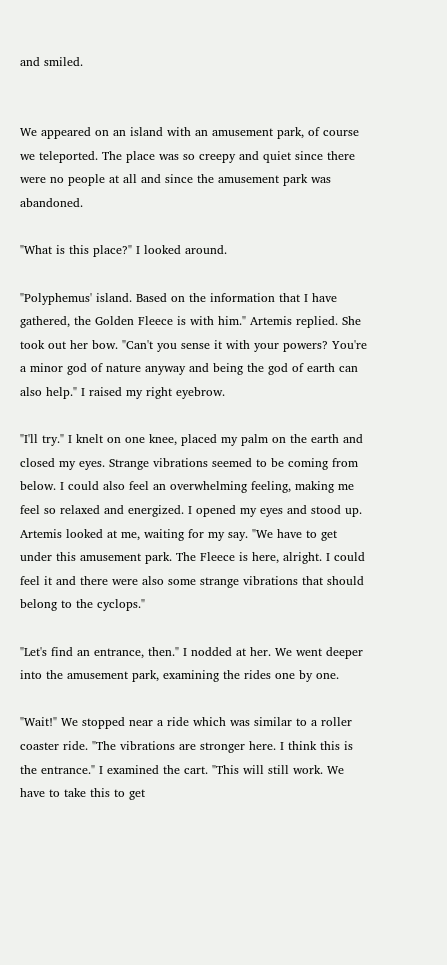and smiled.


We appeared on an island with an amusement park, of course we teleported. The place was so creepy and quiet since there were no people at all and since the amusement park was abandoned.

"What is this place?" I looked around.

"Polyphemus' island. Based on the information that I have gathered, the Golden Fleece is with him." Artemis replied. She took out her bow. "Can't you sense it with your powers? You're a minor god of nature anyway and being the god of earth can also help." I raised my right eyebrow.

"I'll try." I knelt on one knee, placed my palm on the earth and closed my eyes. Strange vibrations seemed to be coming from below. I could also feel an overwhelming feeling, making me feel so relaxed and energized. I opened my eyes and stood up. Artemis looked at me, waiting for my say. "We have to get under this amusement park. The Fleece is here, alright. I could feel it and there were also some strange vibrations that should belong to the cyclops."

"Let's find an entrance, then." I nodded at her. We went deeper into the amusement park, examining the rides one by one.

"Wait!" We stopped near a ride which was similar to a roller coaster ride. "The vibrations are stronger here. I think this is the entrance." I examined the cart. "This will still work. We have to take this to get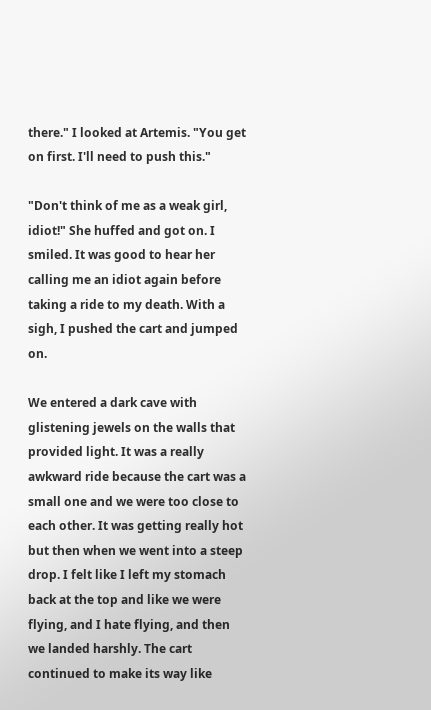there." I looked at Artemis. "You get on first. I'll need to push this."

"Don't think of me as a weak girl, idiot!" She huffed and got on. I smiled. It was good to hear her calling me an idiot again before taking a ride to my death. With a sigh, I pushed the cart and jumped on.

We entered a dark cave with glistening jewels on the walls that provided light. It was a really awkward ride because the cart was a small one and we were too close to each other. It was getting really hot but then when we went into a steep drop. I felt like I left my stomach back at the top and like we were flying, and I hate flying, and then we landed harshly. The cart continued to make its way like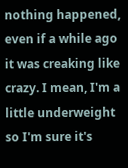nothing happened, even if a while ago it was creaking like crazy. I mean, I'm a little underweight so I'm sure it's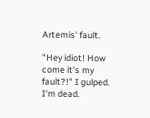Artemis' fault.

"Hey idiot! How come it's my fault?!" I gulped. I'm dead.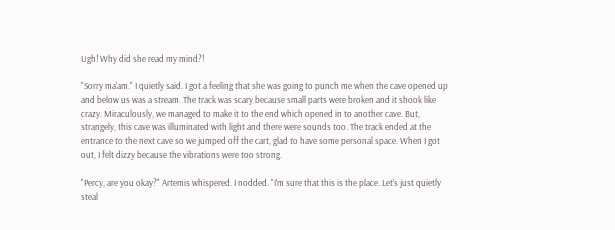Ugh! Why did she read my mind?!

"Sorry ma'am." I quietly said. I got a feeling that she was going to punch me when the cave opened up and below us was a stream. The track was scary because small parts were broken and it shook like crazy. Miraculously, we managed to make it to the end which opened in to another cave. But, strangely, this cave was illuminated with light and there were sounds too. The track ended at the entrance to the next cave so we jumped off the cart, glad to have some personal space. When I got out, I felt dizzy because the vibrations were too strong.

"Percy, are you okay?" Artemis whispered. I nodded. "I'm sure that this is the place. Let's just quietly steal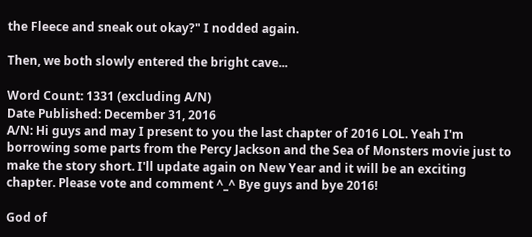the Fleece and sneak out okay?" I nodded again.

Then, we both slowly entered the bright cave...

Word Count: 1331 (excluding A/N)
Date Published: December 31, 2016
A/N: Hi guys and may I present to you the last chapter of 2016 LOL. Yeah I'm borrowing some parts from the Percy Jackson and the Sea of Monsters movie just to make the story short. I'll update again on New Year and it will be an exciting chapter. Please vote and comment ^_^ Bye guys and bye 2016!

God of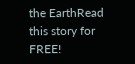the EarthRead this story for FREE!